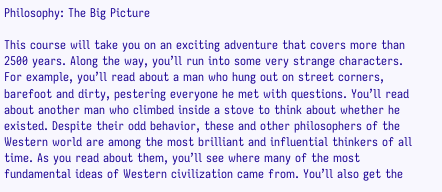Philosophy: The Big Picture

This course will take you on an exciting adventure that covers more than 2500 years. Along the way, you’ll run into some very strange characters. For example, you’ll read about a man who hung out on street corners, barefoot and dirty, pestering everyone he met with questions. You’ll read about another man who climbed inside a stove to think about whether he existed. Despite their odd behavior, these and other philosophers of the Western world are among the most brilliant and influential thinkers of all time. As you read about them, you’ll see where many of the most fundamental ideas of Western civilization came from. You’ll also get the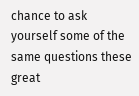chance to ask yourself some of the same questions these great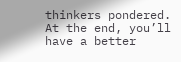thinkers pondered. At the end, you’ll have a better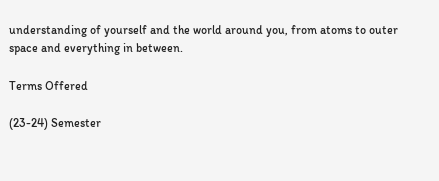understanding of yourself and the world around you, from atoms to outer space and everything in between.

Terms Offered

(23-24) Semester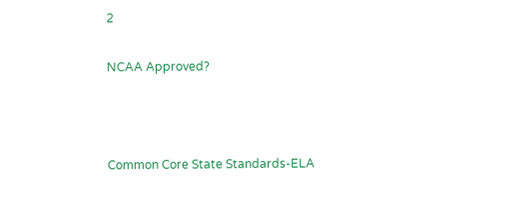2

NCAA Approved?



Common Core State Standards-ELA